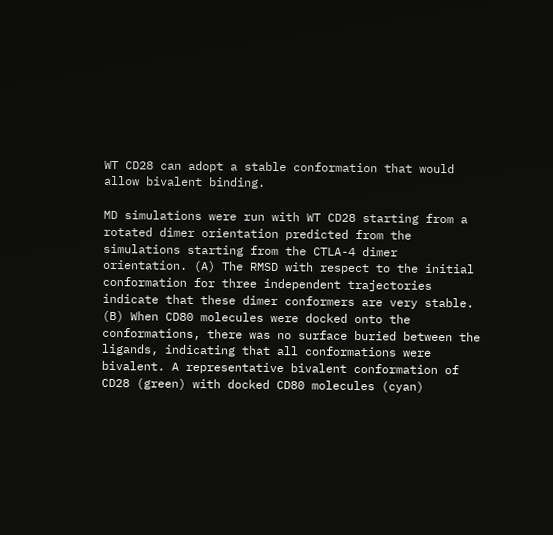WT CD28 can adopt a stable conformation that would allow bivalent binding.

MD simulations were run with WT CD28 starting from a rotated dimer orientation predicted from the simulations starting from the CTLA-4 dimer orientation. (A) The RMSD with respect to the initial conformation for three independent trajectories indicate that these dimer conformers are very stable. (B) When CD80 molecules were docked onto the conformations, there was no surface buried between the ligands, indicating that all conformations were bivalent. A representative bivalent conformation of CD28 (green) with docked CD80 molecules (cyan)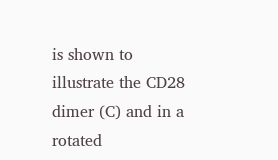is shown to illustrate the CD28 dimer (C) and in a rotated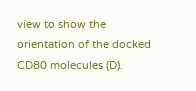view to show the orientation of the docked CD80 molecules (D).